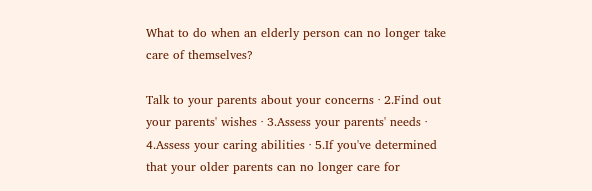What to do when an elderly person can no longer take care of themselves?

Talk to your parents about your concerns · 2.Find out your parents' wishes · 3.Assess your parents' needs · 4.Assess your caring abilities · 5.If you've determined that your older parents can no longer care for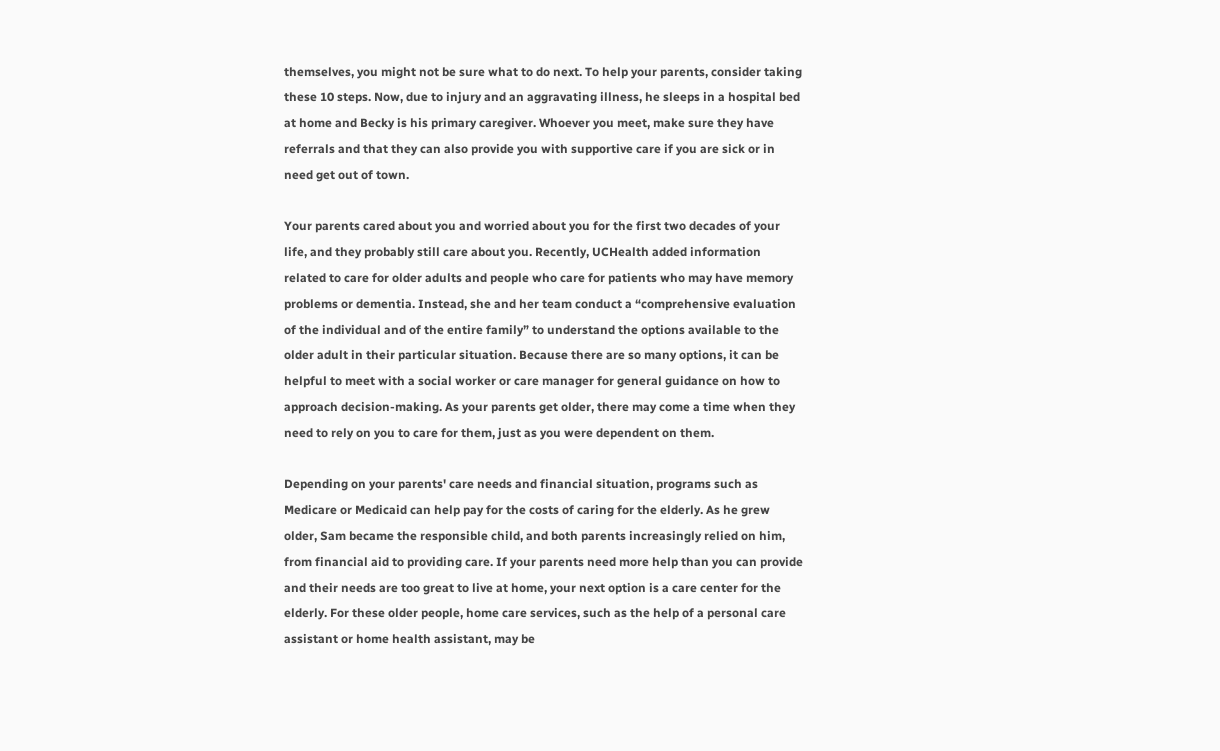themselves, you might not be sure what to do next. To help your parents, consider taking these 10 steps. Now, due to injury and an aggravating illness, he sleeps in a hospital bed at home and Becky is his primary caregiver. Whoever you meet, make sure they have referrals and that they can also provide you with supportive care if you are sick or in need get out of town.

Your parents cared about you and worried about you for the first two decades of your life, and they probably still care about you. Recently, UCHealth added information related to care for older adults and people who care for patients who may have memory problems or dementia. Instead, she and her team conduct a “comprehensive evaluation of the individual and of the entire family” to understand the options available to the older adult in their particular situation. Because there are so many options, it can be helpful to meet with a social worker or care manager for general guidance on how to approach decision-making. As your parents get older, there may come a time when they need to rely on you to care for them, just as you were dependent on them.

Depending on your parents' care needs and financial situation, programs such as Medicare or Medicaid can help pay for the costs of caring for the elderly. As he grew older, Sam became the responsible child, and both parents increasingly relied on him, from financial aid to providing care. If your parents need more help than you can provide and their needs are too great to live at home, your next option is a care center for the elderly. For these older people, home care services, such as the help of a personal care assistant or home health assistant, may be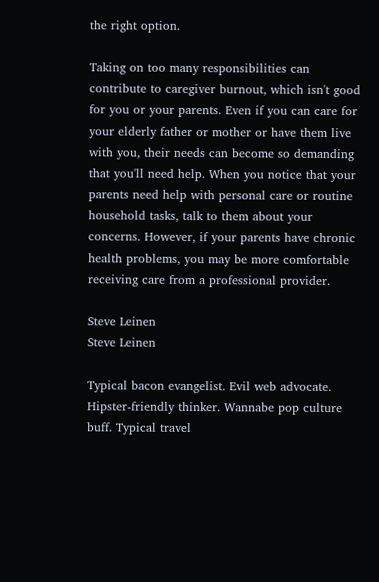the right option.

Taking on too many responsibilities can contribute to caregiver burnout, which isn't good for you or your parents. Even if you can care for your elderly father or mother or have them live with you, their needs can become so demanding that you'll need help. When you notice that your parents need help with personal care or routine household tasks, talk to them about your concerns. However, if your parents have chronic health problems, you may be more comfortable receiving care from a professional provider.

Steve Leinen
Steve Leinen

Typical bacon evangelist. Evil web advocate. Hipster-friendly thinker. Wannabe pop culture buff. Typical travel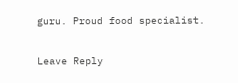guru. Proud food specialist.

Leave Reply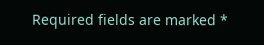Required fields are marked *